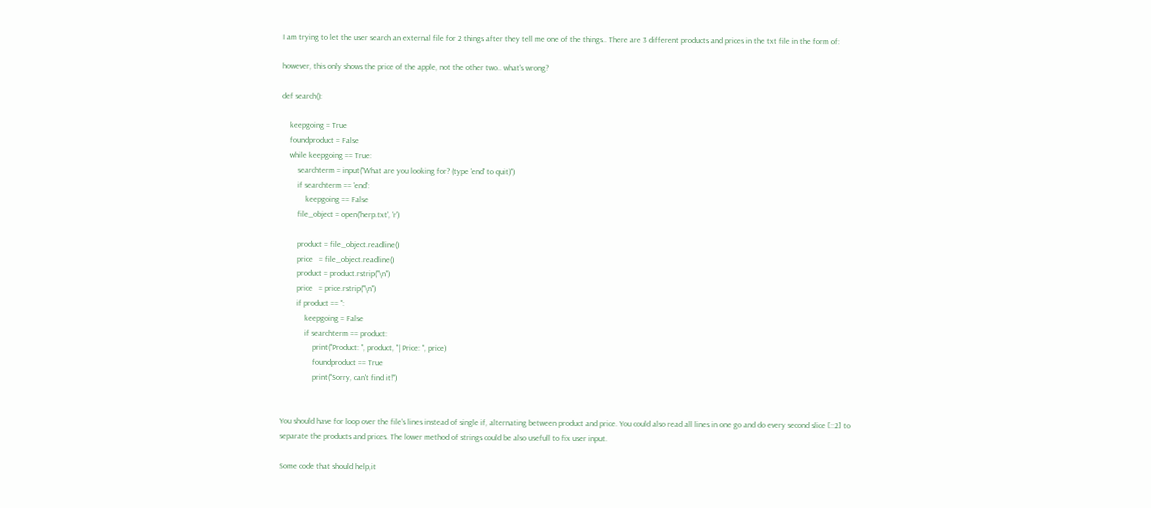I am trying to let the user search an external file for 2 things after they tell me one of the things.. There are 3 different products and prices in the txt file in the form of:

however, this only shows the price of the apple, not the other two.. what's wrong?

def search():

    keepgoing = True
    foundproduct = False
    while keepgoing == True:
        searchterm = input("What are you looking for? (type 'end' to quit)")
        if searchterm == 'end':
            keepgoing == False
        file_object = open('herp.txt', 'r')

        product = file_object.readline()
        price   = file_object.readline()
        product = product.rstrip("\n")
        price   = price.rstrip("\n")
        if product == '':
            keepgoing = False
            if searchterm == product:
                print("Product: ", product, "| Price: ", price)
                foundproduct == True
                print("Sorry, can't find it!")


You should have for loop over the file's lines instead of single if, alternating between product and price. You could also read all lines in one go and do every second slice [::2] to separate the products and prices. The lower method of strings could be also usefull to fix user input.

Some code that should help,it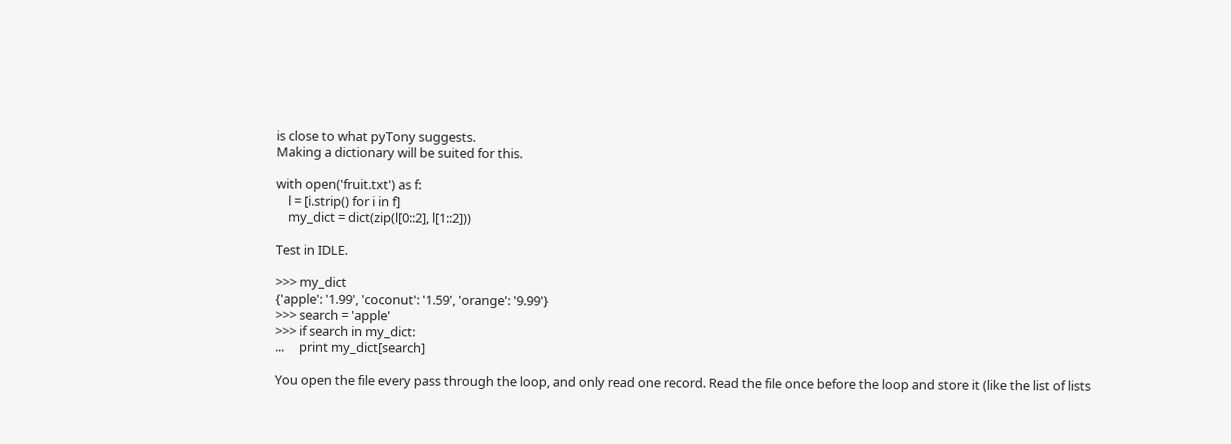is close to what pyTony suggests.
Making a dictionary will be suited for this.

with open('fruit.txt') as f:
    l = [i.strip() for i in f]
    my_dict = dict(zip(l[0::2], l[1::2]))

Test in IDLE.

>>> my_dict
{'apple': '1.99', 'coconut': '1.59', 'orange': '9.99'}
>>> search = 'apple'
>>> if search in my_dict:
...     print my_dict[search]

You open the file every pass through the loop, and only read one record. Read the file once before the loop and store it (like the list of lists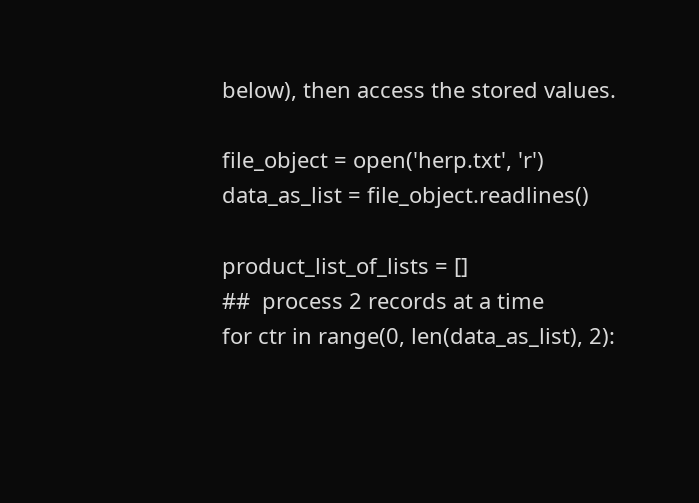below), then access the stored values.

file_object = open('herp.txt', 'r')
data_as_list = file_object.readlines()

product_list_of_lists = []
##  process 2 records at a time
for ctr in range(0, len(data_as_list), 2):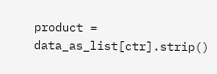product = data_as_list[ctr].strip()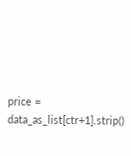price = data_as_list[ctr+1].strip()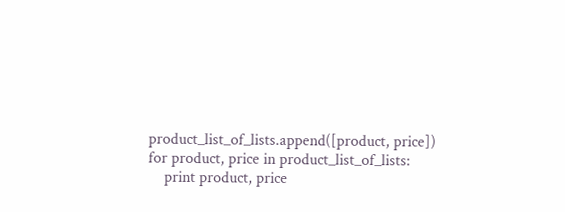product_list_of_lists.append([product, price])
for product, price in product_list_of_lists:
    print product, price